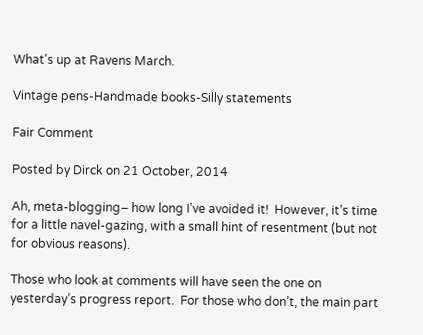What's up at Ravens March.

Vintage pens-Handmade books-Silly statements

Fair Comment

Posted by Dirck on 21 October, 2014

Ah, meta-blogging– how long I’ve avoided it!  However, it’s time for a little navel-gazing, with a small hint of resentment (but not for obvious reasons).

Those who look at comments will have seen the one on yesterday’s progress report.  For those who don’t, the main part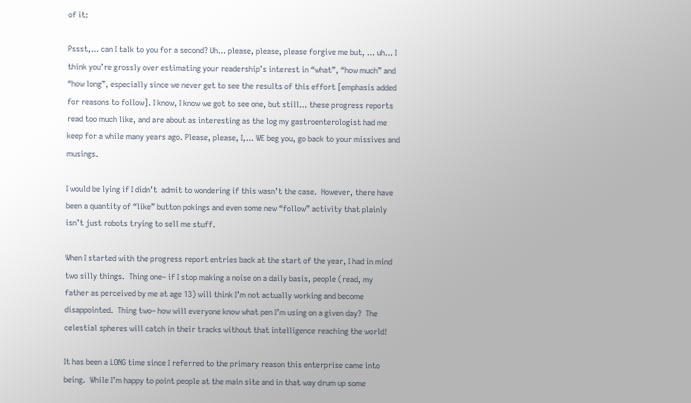of it:

Pssst,… can I talk to you for a second? Uh… please, please, please forgive me but, … uh… I think you’re grossly over estimating your readership’s interest in “what”, “how much” and “how long”, especially since we never get to see the results of this effort [emphasis added for reasons to follow]. I know, I know we got to see one, but still… these progress reports read too much like, and are about as interesting as the log my gastroenterologist had me keep for a while many years ago. Please, please, I,… WE beg you, go back to your missives and musings.

I would be lying if I didn’t  admit to wondering if this wasn’t the case.  However, there have been a quantity of “like” button pokings and even some new “follow” activity that plainly isn’t just robots trying to sell me stuff.

When I started with the progress report entries back at the start of the year, I had in mind two silly things.  Thing one– if I stop making a noise on a daily basis, people (read, my father as perceived by me at age 13) will think I’m not actually working and become disappointed.  Thing two– how will everyone know what pen I’m using on a given day?  The celestial spheres will catch in their tracks without that intelligence reaching the world!

It has been a LONG time since I referred to the primary reason this enterprise came into being.  While I’m happy to point people at the main site and in that way drum up some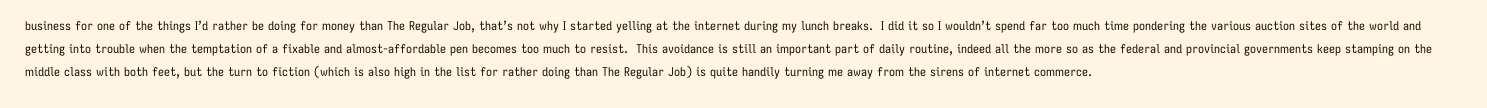business for one of the things I’d rather be doing for money than The Regular Job, that’s not why I started yelling at the internet during my lunch breaks.  I did it so I wouldn’t spend far too much time pondering the various auction sites of the world and getting into trouble when the temptation of a fixable and almost-affordable pen becomes too much to resist.  This avoidance is still an important part of daily routine, indeed all the more so as the federal and provincial governments keep stamping on the middle class with both feet, but the turn to fiction (which is also high in the list for rather doing than The Regular Job) is quite handily turning me away from the sirens of internet commerce.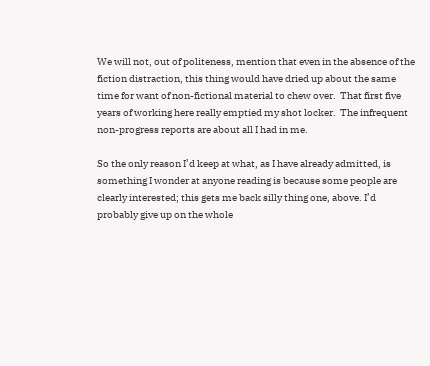We will not, out of politeness, mention that even in the absence of the fiction distraction, this thing would have dried up about the same time for want of non-fictional material to chew over.  That first five years of working here really emptied my shot locker.  The infrequent non-progress reports are about all I had in me.

So the only reason I’d keep at what, as I have already admitted, is something I wonder at anyone reading is because some people are clearly interested; this gets me back silly thing one, above. I’d probably give up on the whole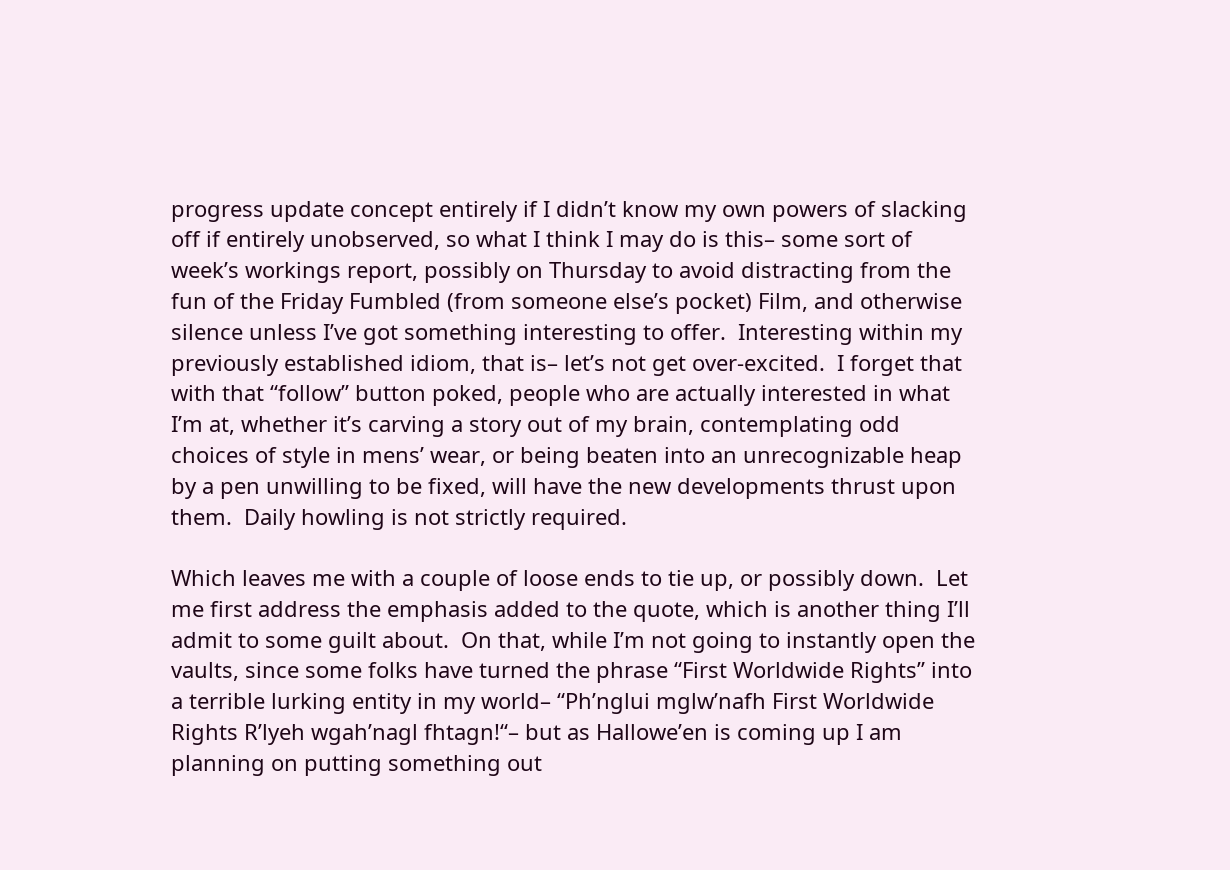progress update concept entirely if I didn’t know my own powers of slacking off if entirely unobserved, so what I think I may do is this– some sort of week’s workings report, possibly on Thursday to avoid distracting from the fun of the Friday Fumbled (from someone else’s pocket) Film, and otherwise silence unless I’ve got something interesting to offer.  Interesting within my previously established idiom, that is– let’s not get over-excited.  I forget that with that “follow” button poked, people who are actually interested in what I’m at, whether it’s carving a story out of my brain, contemplating odd choices of style in mens’ wear, or being beaten into an unrecognizable heap by a pen unwilling to be fixed, will have the new developments thrust upon them.  Daily howling is not strictly required.

Which leaves me with a couple of loose ends to tie up, or possibly down.  Let me first address the emphasis added to the quote, which is another thing I’ll admit to some guilt about.  On that, while I’m not going to instantly open the vaults, since some folks have turned the phrase “First Worldwide Rights” into a terrible lurking entity in my world– “Ph’nglui mglw’nafh First Worldwide Rights R’lyeh wgah’nagl fhtagn!“– but as Hallowe’en is coming up I am planning on putting something out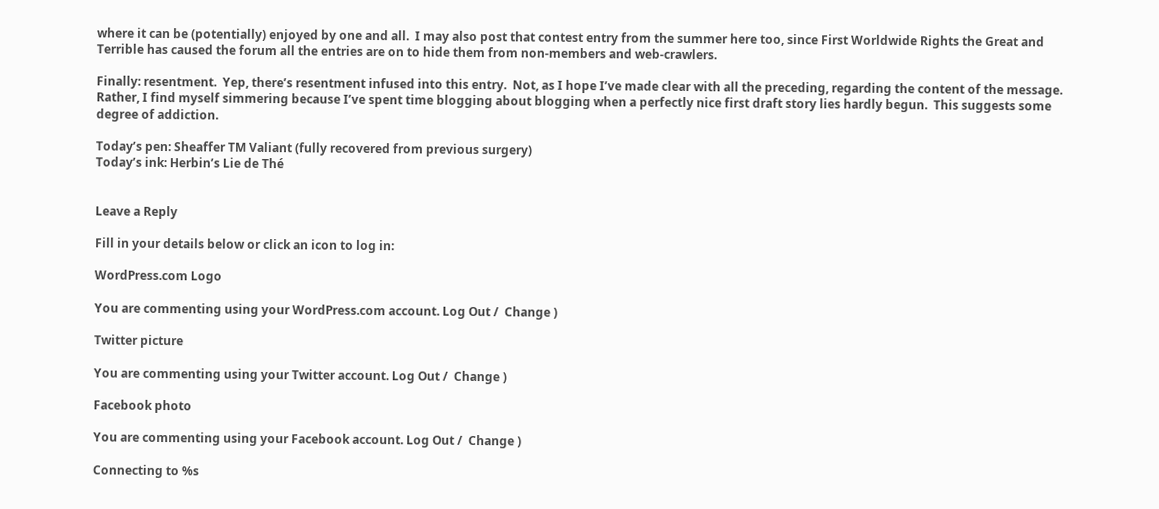where it can be (potentially) enjoyed by one and all.  I may also post that contest entry from the summer here too, since First Worldwide Rights the Great and Terrible has caused the forum all the entries are on to hide them from non-members and web-crawlers.

Finally: resentment.  Yep, there’s resentment infused into this entry.  Not, as I hope I’ve made clear with all the preceding, regarding the content of the message.  Rather, I find myself simmering because I’ve spent time blogging about blogging when a perfectly nice first draft story lies hardly begun.  This suggests some degree of addiction.

Today’s pen: Sheaffer TM Valiant (fully recovered from previous surgery)
Today’s ink: Herbin’s Lie de Thé


Leave a Reply

Fill in your details below or click an icon to log in:

WordPress.com Logo

You are commenting using your WordPress.com account. Log Out /  Change )

Twitter picture

You are commenting using your Twitter account. Log Out /  Change )

Facebook photo

You are commenting using your Facebook account. Log Out /  Change )

Connecting to %s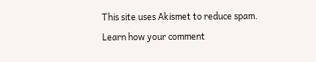This site uses Akismet to reduce spam. Learn how your comment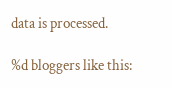data is processed.

%d bloggers like this: